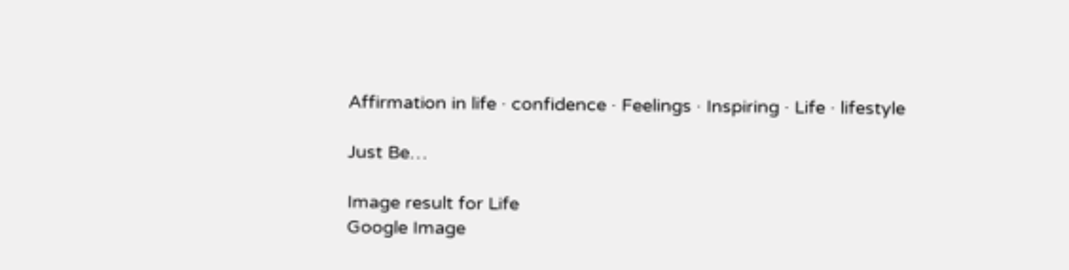Affirmation in life · confidence · Feelings · Inspiring · Life · lifestyle

Just Be…

Image result for Life
Google Image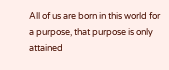All of us are born in this world for a purpose, that purpose is only attained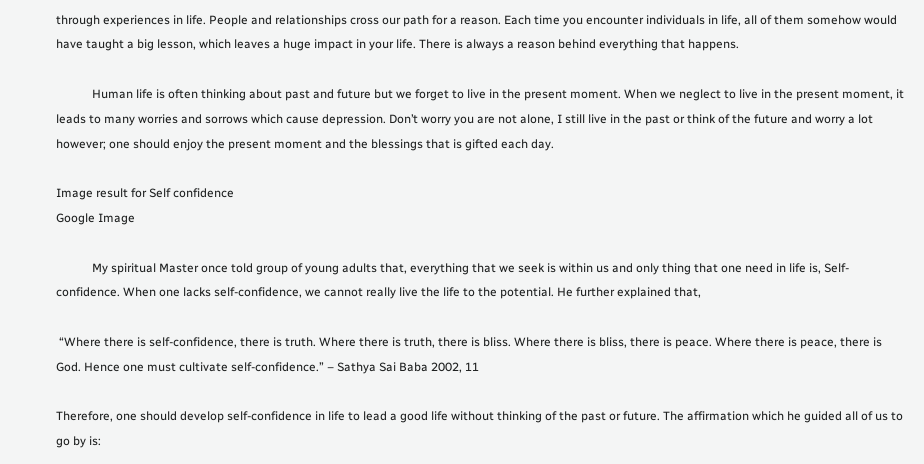through experiences in life. People and relationships cross our path for a reason. Each time you encounter individuals in life, all of them somehow would have taught a big lesson, which leaves a huge impact in your life. There is always a reason behind everything that happens.

            Human life is often thinking about past and future but we forget to live in the present moment. When we neglect to live in the present moment, it leads to many worries and sorrows which cause depression. Don’t worry you are not alone, I still live in the past or think of the future and worry a lot however; one should enjoy the present moment and the blessings that is gifted each day.

Image result for Self confidence
Google Image

            My spiritual Master once told group of young adults that, everything that we seek is within us and only thing that one need in life is, Self- confidence. When one lacks self-confidence, we cannot really live the life to the potential. He further explained that,

 “Where there is self-confidence, there is truth. Where there is truth, there is bliss. Where there is bliss, there is peace. Where there is peace, there is God. Hence one must cultivate self-confidence.” – Sathya Sai Baba 2002, 11

Therefore, one should develop self-confidence in life to lead a good life without thinking of the past or future. The affirmation which he guided all of us to go by is: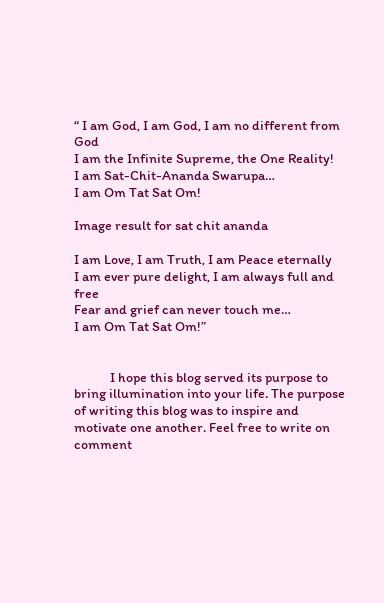“ I am God, I am God, I am no different from God
I am the Infinite Supreme, the One Reality!
I am Sat-Chit-Ananda Swarupa…
I am Om Tat Sat Om!

Image result for sat chit ananda

I am Love, I am Truth, I am Peace eternally
I am ever pure delight, I am always full and free
Fear and grief can never touch me…
I am Om Tat Sat Om!”


            I hope this blog served its purpose to bring illumination into your life. The purpose of writing this blog was to inspire and motivate one another. Feel free to write on comment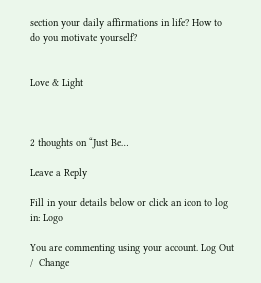section your daily affirmations in life? How to do you motivate yourself?


Love & Light



2 thoughts on “Just Be…

Leave a Reply

Fill in your details below or click an icon to log in: Logo

You are commenting using your account. Log Out /  Change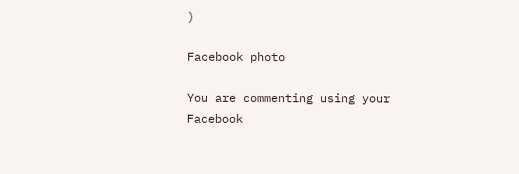)

Facebook photo

You are commenting using your Facebook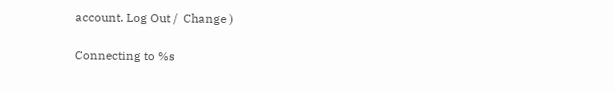account. Log Out /  Change )

Connecting to %s